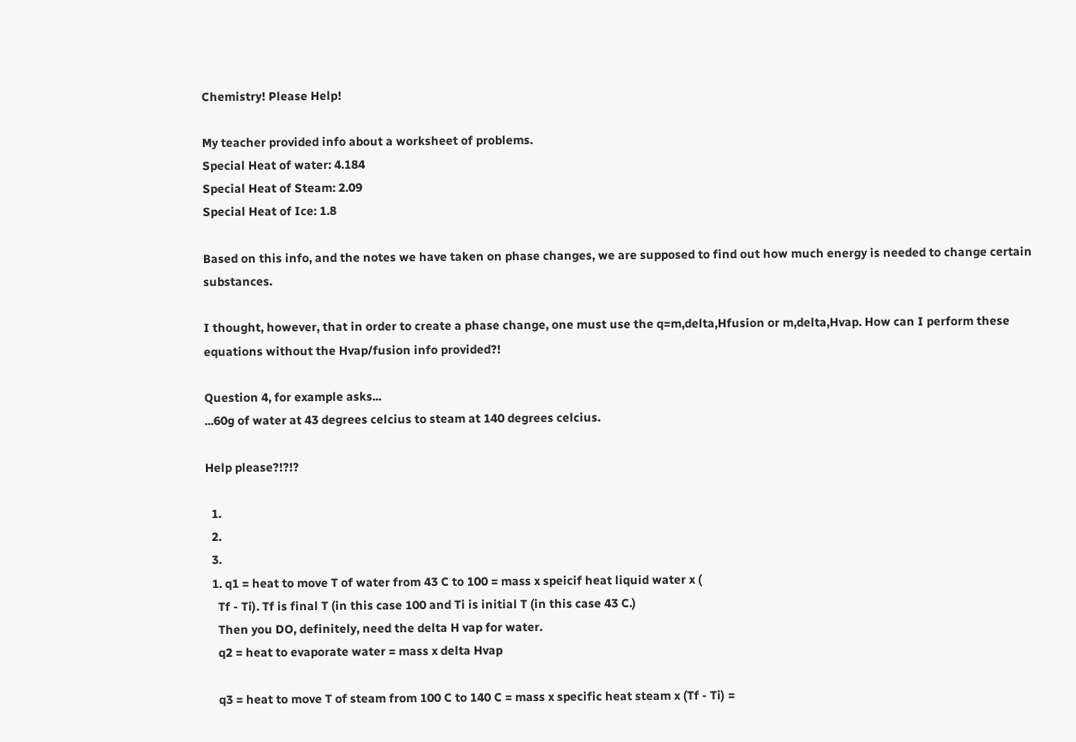Chemistry! Please Help!

My teacher provided info about a worksheet of problems.
Special Heat of water: 4.184
Special Heat of Steam: 2.09
Special Heat of Ice: 1.8

Based on this info, and the notes we have taken on phase changes, we are supposed to find out how much energy is needed to change certain substances.

I thought, however, that in order to create a phase change, one must use the q=m,delta,Hfusion or m,delta,Hvap. How can I perform these equations without the Hvap/fusion info provided?!

Question 4, for example asks...
...60g of water at 43 degrees celcius to steam at 140 degrees celcius.

Help please?!?!?

  1.
  2.
  3.
  1. q1 = heat to move T of water from 43 C to 100 = mass x speicif heat liquid water x (
    Tf - Ti). Tf is final T (in this case 100 and Ti is initial T (in this case 43 C.)
    Then you DO, definitely, need the delta H vap for water.
    q2 = heat to evaporate water = mass x delta Hvap

    q3 = heat to move T of steam from 100 C to 140 C = mass x specific heat steam x (Tf - Ti) =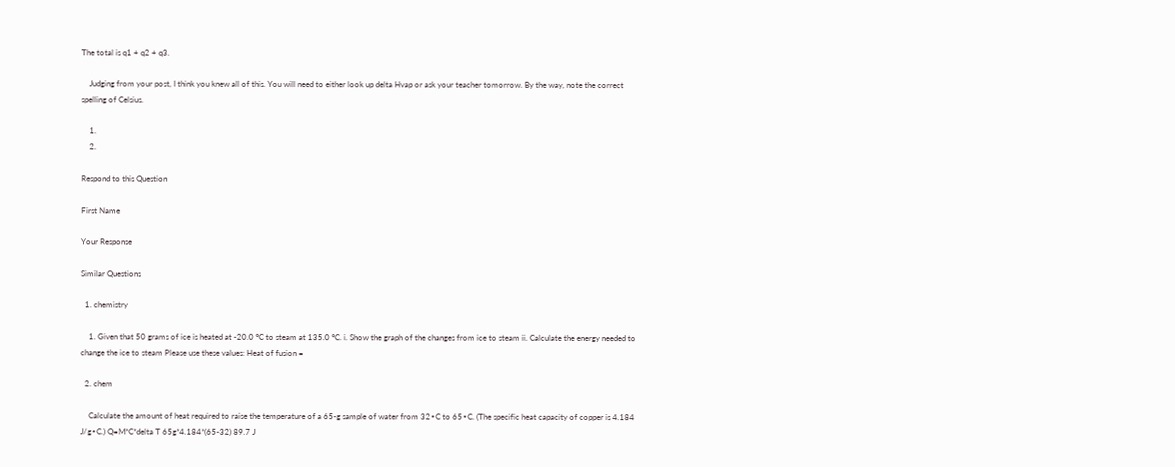The total is q1 + q2 + q3.

    Judging from your post, I think you knew all of this. You will need to either look up delta Hvap or ask your teacher tomorrow. By the way, note the correct spelling of Celsius.

    1.
    2.

Respond to this Question

First Name

Your Response

Similar Questions

  1. chemistry

    1. Given that 50 grams of ice is heated at -20.0 °C to steam at 135.0 °C. i. Show the graph of the changes from ice to steam ii. Calculate the energy needed to change the ice to steam Please use these values: Heat of fusion =

  2. chem

    Calculate the amount of heat required to raise the temperature of a 65-g sample of water from 32∘C to 65∘C. (The specific heat capacity of copper is 4.184 J/g∘C.) Q=M*C*delta T 65g*4.184*(65-32) 89.7 J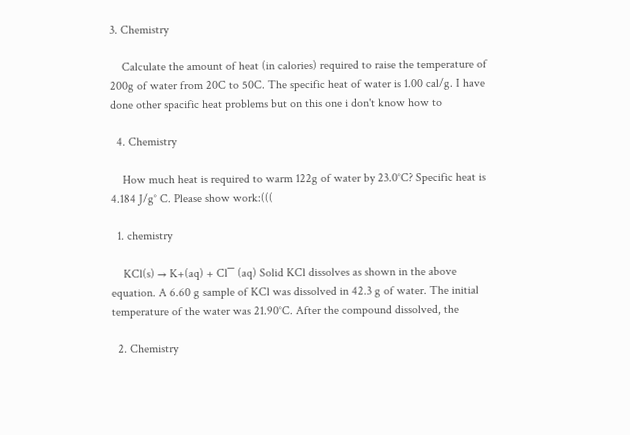3. Chemistry

    Calculate the amount of heat (in calories) required to raise the temperature of 200g of water from 20C to 50C. The specific heat of water is 1.00 cal/g. I have done other spacific heat problems but on this one i don't know how to

  4. Chemistry

    How much heat is required to warm 122g of water by 23.0°C? Specific heat is 4.184 J/g° C. Please show work:(((

  1. chemistry

    KCl(s) → K+(aq) + Cl‾ (aq) Solid KCl dissolves as shown in the above equation. A 6.60 g sample of KCl was dissolved in 42.3 g of water. The initial temperature of the water was 21.90°C. After the compound dissolved, the

  2. Chemistry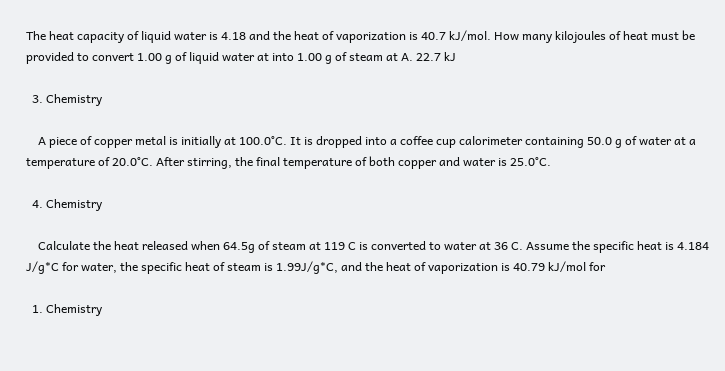The heat capacity of liquid water is 4.18 and the heat of vaporization is 40.7 kJ/mol. How many kilojoules of heat must be provided to convert 1.00 g of liquid water at into 1.00 g of steam at A. 22.7 kJ

  3. Chemistry

    A piece of copper metal is initially at 100.0°C. It is dropped into a coffee cup calorimeter containing 50.0 g of water at a temperature of 20.0°C. After stirring, the final temperature of both copper and water is 25.0°C.

  4. Chemistry

    Calculate the heat released when 64.5g of steam at 119 C is converted to water at 36 C. Assume the specific heat is 4.184 J/g*C for water, the specific heat of steam is 1.99J/g*C, and the heat of vaporization is 40.79 kJ/mol for

  1. Chemistry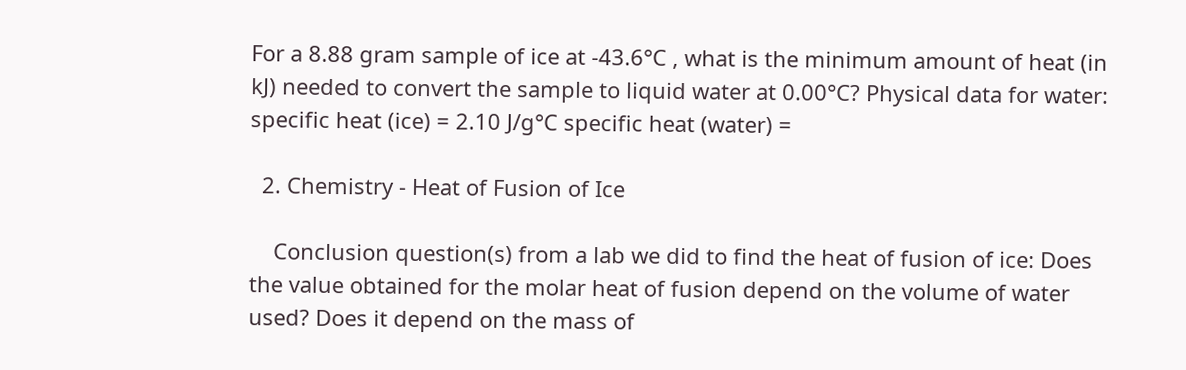For a 8.88 gram sample of ice at -43.6°C , what is the minimum amount of heat (in kJ) needed to convert the sample to liquid water at 0.00°C? Physical data for water: specific heat (ice) = 2.10 J/g°C specific heat (water) =

  2. Chemistry - Heat of Fusion of Ice

    Conclusion question(s) from a lab we did to find the heat of fusion of ice: Does the value obtained for the molar heat of fusion depend on the volume of water used? Does it depend on the mass of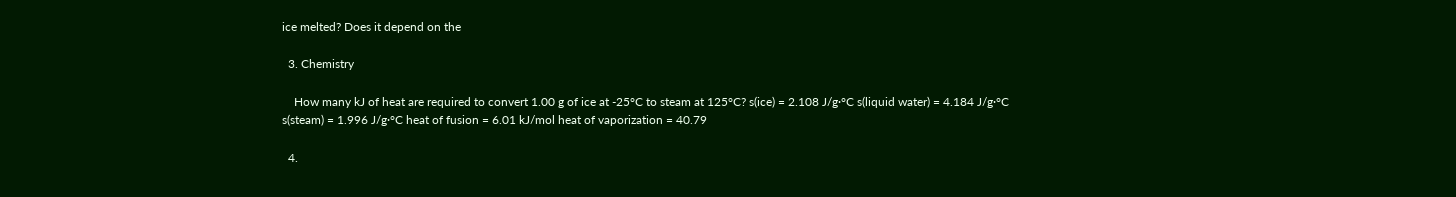ice melted? Does it depend on the

  3. Chemistry

    How many kJ of heat are required to convert 1.00 g of ice at -25°C to steam at 125°C? s(ice) = 2.108 J/g·°C s(liquid water) = 4.184 J/g·°C s(steam) = 1.996 J/g·°C heat of fusion = 6.01 kJ/mol heat of vaporization = 40.79

  4.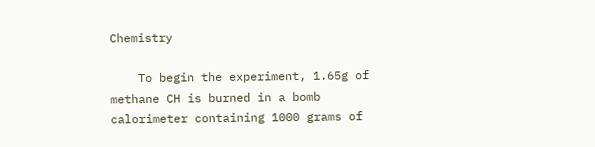Chemistry

    To begin the experiment, 1.65g of methane CH is burned in a bomb calorimeter containing 1000 grams of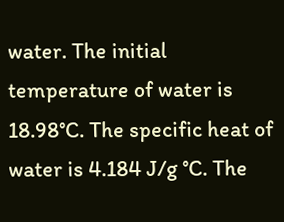water. The initial temperature of water is 18.98°C. The specific heat of water is 4.184 J/g °C. The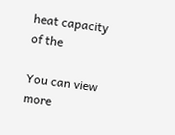heat capacity of the

You can view more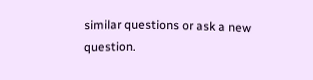similar questions or ask a new question.